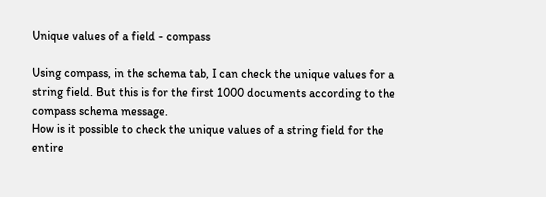Unique values of a field - compass

Using compass, in the schema tab, I can check the unique values for a string field. But this is for the first 1000 documents according to the compass schema message.
How is it possible to check the unique values of a string field for the entire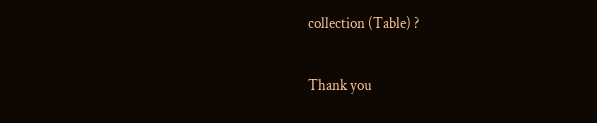collection (Table) ?

Thank you